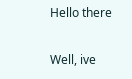Hello there

Well, ive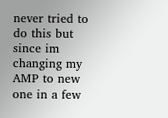never tried to do this but since im changing my AMP to new one in a few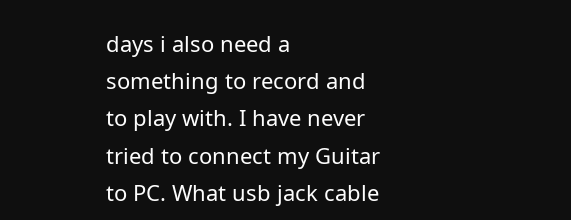days i also need a something to record and to play with. I have never tried to connect my Guitar to PC. What usb jack cable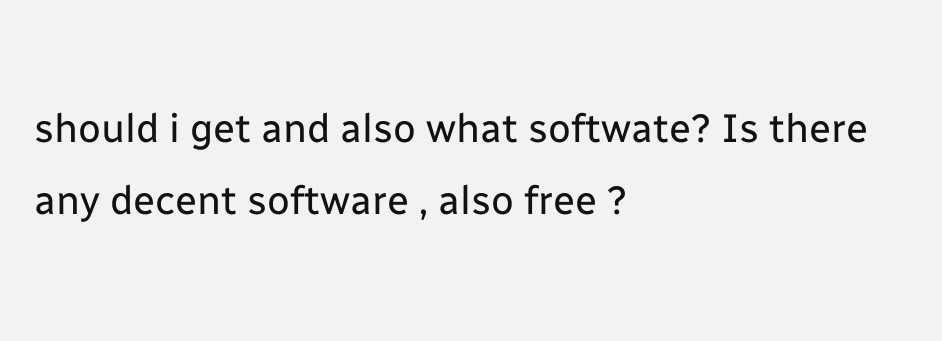should i get and also what softwate? Is there any decent software , also free ?